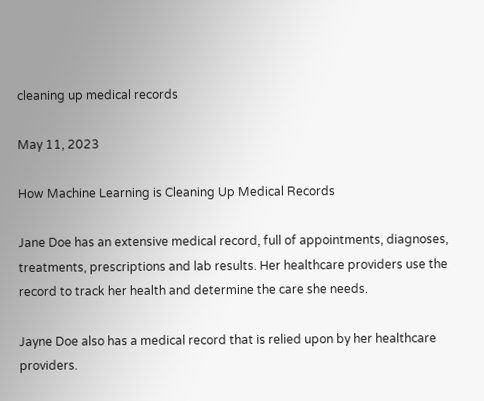cleaning up medical records

May 11, 2023

How Machine Learning is Cleaning Up Medical Records

Jane Doe has an extensive medical record, full of appointments, diagnoses, treatments, prescriptions and lab results. Her healthcare providers use the record to track her health and determine the care she needs.

Jayne Doe also has a medical record that is relied upon by her healthcare providers.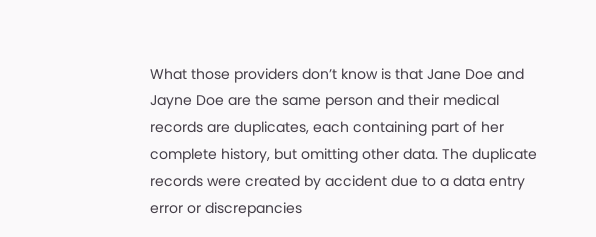What those providers don’t know is that Jane Doe and Jayne Doe are the same person and their medical records are duplicates, each containing part of her complete history, but omitting other data. The duplicate records were created by accident due to a data entry error or discrepancies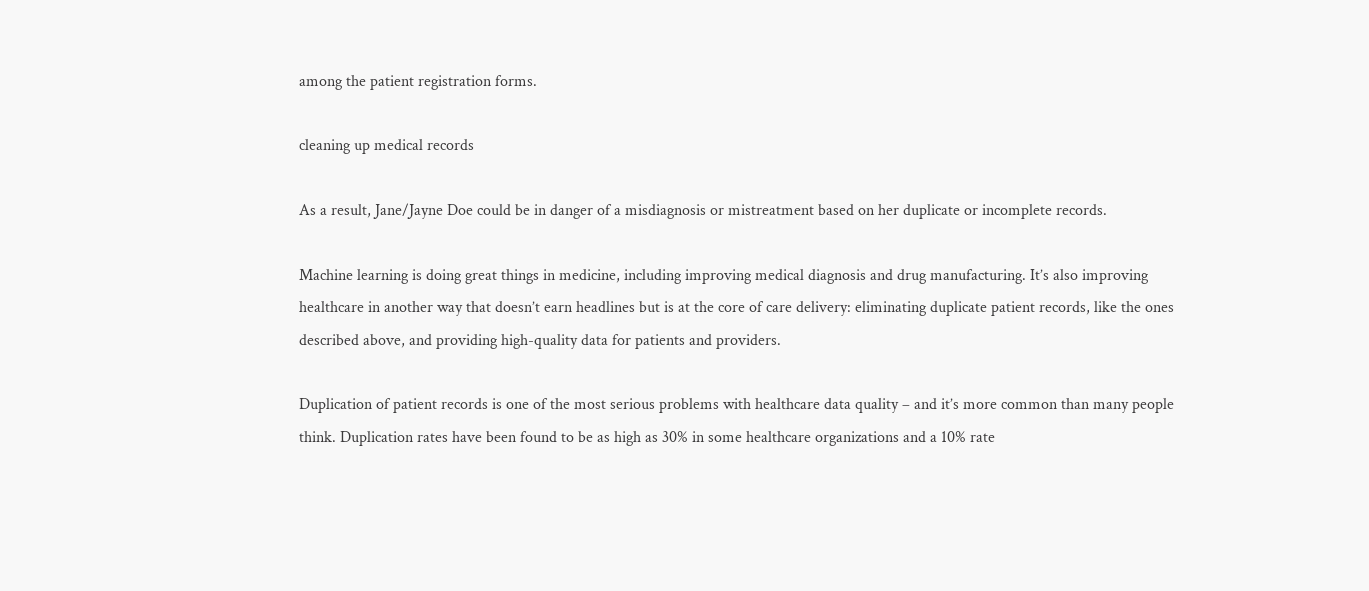among the patient registration forms.

cleaning up medical records

As a result, Jane/Jayne Doe could be in danger of a misdiagnosis or mistreatment based on her duplicate or incomplete records.

Machine learning is doing great things in medicine, including improving medical diagnosis and drug manufacturing. It’s also improving healthcare in another way that doesn’t earn headlines but is at the core of care delivery: eliminating duplicate patient records, like the ones described above, and providing high-quality data for patients and providers.

Duplication of patient records is one of the most serious problems with healthcare data quality – and it’s more common than many people think. Duplication rates have been found to be as high as 30% in some healthcare organizations and a 10% rate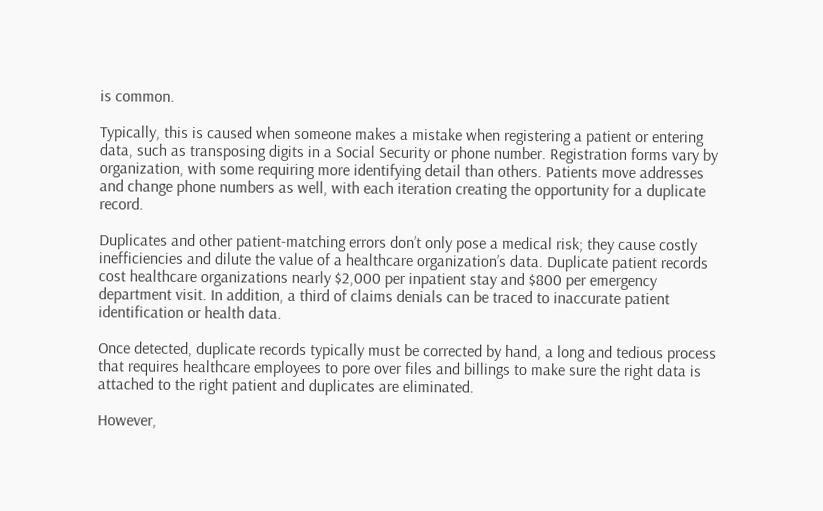is common.

Typically, this is caused when someone makes a mistake when registering a patient or entering data, such as transposing digits in a Social Security or phone number. Registration forms vary by organization, with some requiring more identifying detail than others. Patients move addresses and change phone numbers as well, with each iteration creating the opportunity for a duplicate record.

Duplicates and other patient-matching errors don’t only pose a medical risk; they cause costly inefficiencies and dilute the value of a healthcare organization’s data. Duplicate patient records cost healthcare organizations nearly $2,000 per inpatient stay and $800 per emergency department visit. In addition, a third of claims denials can be traced to inaccurate patient identification or health data.

Once detected, duplicate records typically must be corrected by hand, a long and tedious process that requires healthcare employees to pore over files and billings to make sure the right data is attached to the right patient and duplicates are eliminated.

However,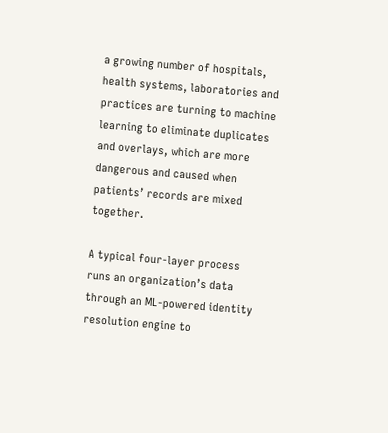a growing number of hospitals, health systems, laboratories and practices are turning to machine learning to eliminate duplicates and overlays, which are more dangerous and caused when patients’ records are mixed together.

A typical four-layer process runs an organization’s data through an ML-powered identity resolution engine to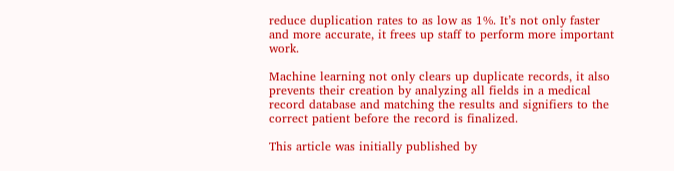reduce duplication rates to as low as 1%. It’s not only faster and more accurate, it frees up staff to perform more important work.

Machine learning not only clears up duplicate records, it also prevents their creation by analyzing all fields in a medical record database and matching the results and signifiers to the correct patient before the record is finalized.

This article was initially published by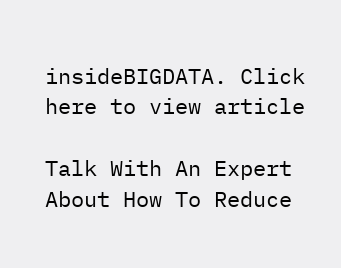insideBIGDATA. Click here to view article

Talk With An Expert About How To Reduce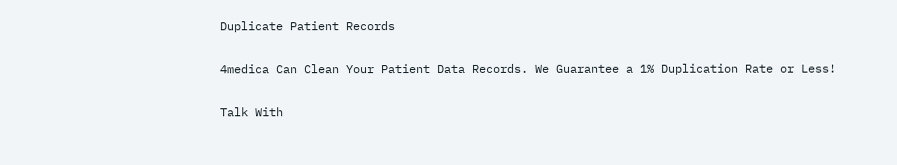Duplicate Patient Records

4medica Can Clean Your Patient Data Records. We Guarantee a 1% Duplication Rate or Less!

Talk With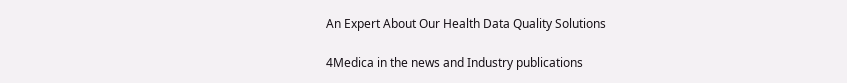An Expert About Our Health Data Quality Solutions

4Medica in the news and Industry publications